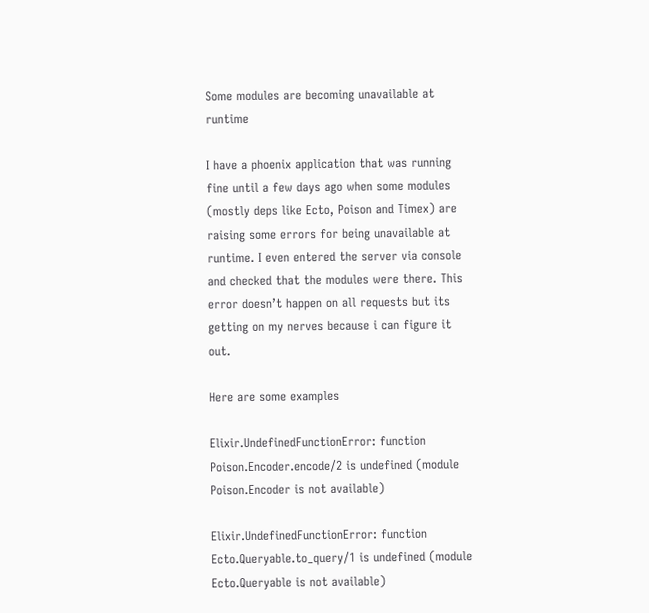Some modules are becoming unavailable at runtime

I have a phoenix application that was running fine until a few days ago when some modules (mostly deps like Ecto, Poison and Timex) are raising some errors for being unavailable at runtime. I even entered the server via console and checked that the modules were there. This error doesn’t happen on all requests but its getting on my nerves because i can figure it out.

Here are some examples

Elixir.UndefinedFunctionError: function Poison.Encoder.encode/2 is undefined (module Poison.Encoder is not available)

Elixir.UndefinedFunctionError: function Ecto.Queryable.to_query/1 is undefined (module Ecto.Queryable is not available)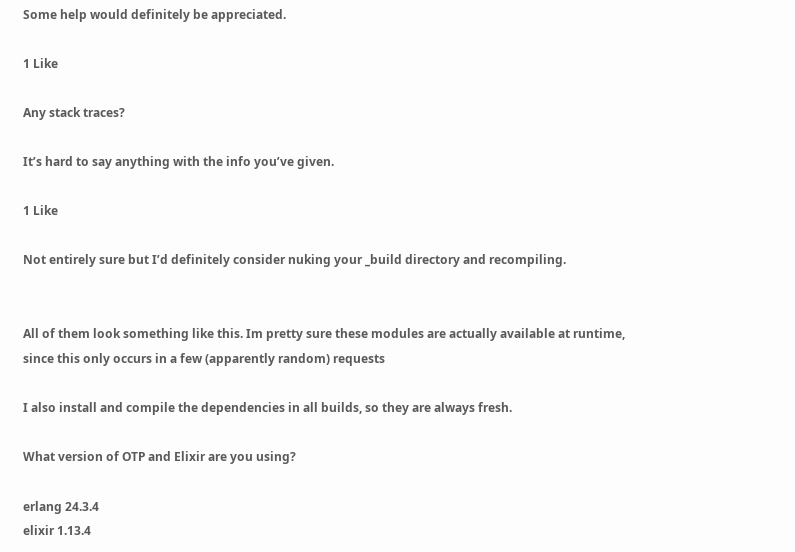Some help would definitely be appreciated.

1 Like

Any stack traces?

It’s hard to say anything with the info you’ve given.

1 Like

Not entirely sure but I’d definitely consider nuking your _build directory and recompiling.


All of them look something like this. Im pretty sure these modules are actually available at runtime, since this only occurs in a few (apparently random) requests

I also install and compile the dependencies in all builds, so they are always fresh.

What version of OTP and Elixir are you using?

erlang 24.3.4
elixir 1.13.4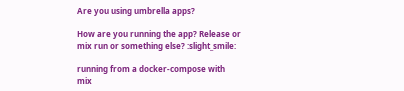Are you using umbrella apps?

How are you running the app? Release or mix run or something else? :slight_smile:

running from a docker-compose with mix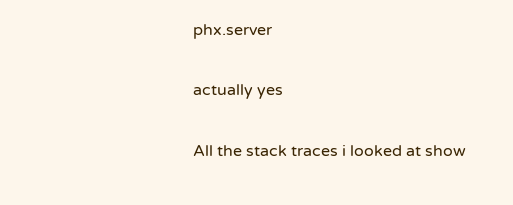phx.server

actually yes

All the stack traces i looked at show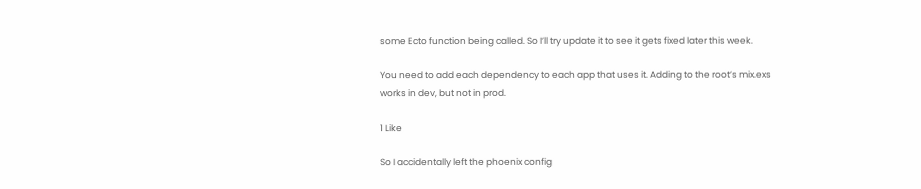some Ecto function being called. So I’ll try update it to see it gets fixed later this week.

You need to add each dependency to each app that uses it. Adding to the root’s mix.exs works in dev, but not in prod.

1 Like

So I accidentally left the phoenix config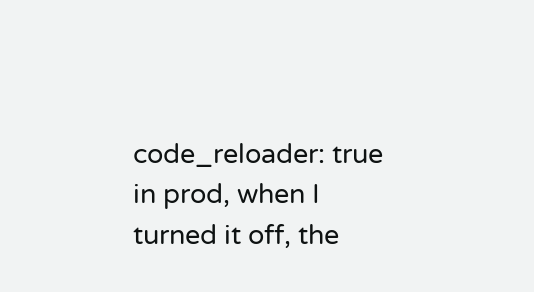code_reloader: true in prod, when I turned it off, the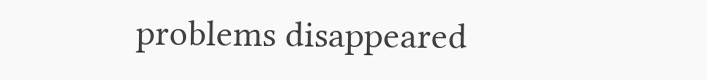problems disappeared